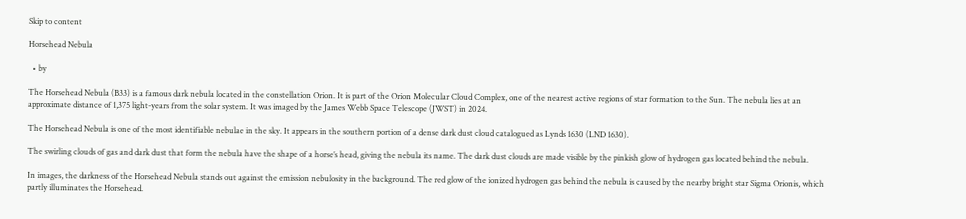Skip to content

Horsehead Nebula

  • by

The Horsehead Nebula (B33) is a famous dark nebula located in the constellation Orion. It is part of the Orion Molecular Cloud Complex, one of the nearest active regions of star formation to the Sun. The nebula lies at an approximate distance of 1,375 light-years from the solar system. It was imaged by the James Webb Space Telescope (JWST) in 2024.

The Horsehead Nebula is one of the most identifiable nebulae in the sky. It appears in the southern portion of a dense dark dust cloud catalogued as Lynds 1630 (LND 1630).

The swirling clouds of gas and dark dust that form the nebula have the shape of a horse’s head, giving the nebula its name. The dark dust clouds are made visible by the pinkish glow of hydrogen gas located behind the nebula.

In images, the darkness of the Horsehead Nebula stands out against the emission nebulosity in the background. The red glow of the ionized hydrogen gas behind the nebula is caused by the nearby bright star Sigma Orionis, which partly illuminates the Horsehead.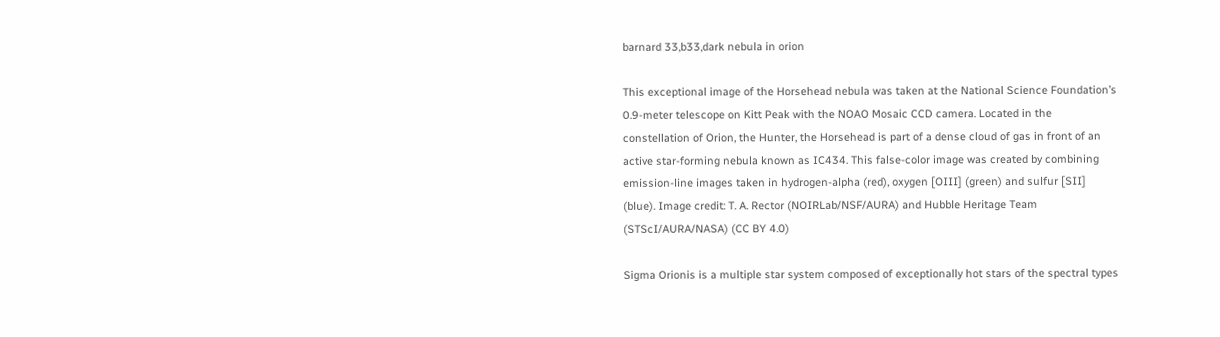barnard 33,b33,dark nebula in orion

This exceptional image of the Horsehead nebula was taken at the National Science Foundation’s 0.9-meter telescope on Kitt Peak with the NOAO Mosaic CCD camera. Located in the constellation of Orion, the Hunter, the Horsehead is part of a dense cloud of gas in front of an active star-forming nebula known as IC434. This false-color image was created by combining emission-line images taken in hydrogen-alpha (red), oxygen [OIII] (green) and sulfur [SII] (blue). Image credit: T. A. Rector (NOIRLab/NSF/AURA) and Hubble Heritage Team (STScI/AURA/NASA) (CC BY 4.0)

Sigma Orionis is a multiple star system composed of exceptionally hot stars of the spectral types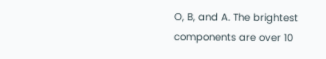O, B, and A. The brightest components are over 10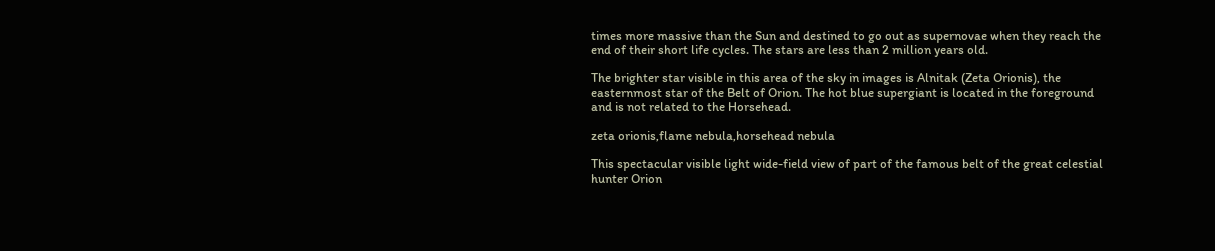times more massive than the Sun and destined to go out as supernovae when they reach the end of their short life cycles. The stars are less than 2 million years old.

The brighter star visible in this area of the sky in images is Alnitak (Zeta Orionis), the easternmost star of the Belt of Orion. The hot blue supergiant is located in the foreground and is not related to the Horsehead.

zeta orionis,flame nebula,horsehead nebula

This spectacular visible light wide-field view of part of the famous belt of the great celestial hunter Orion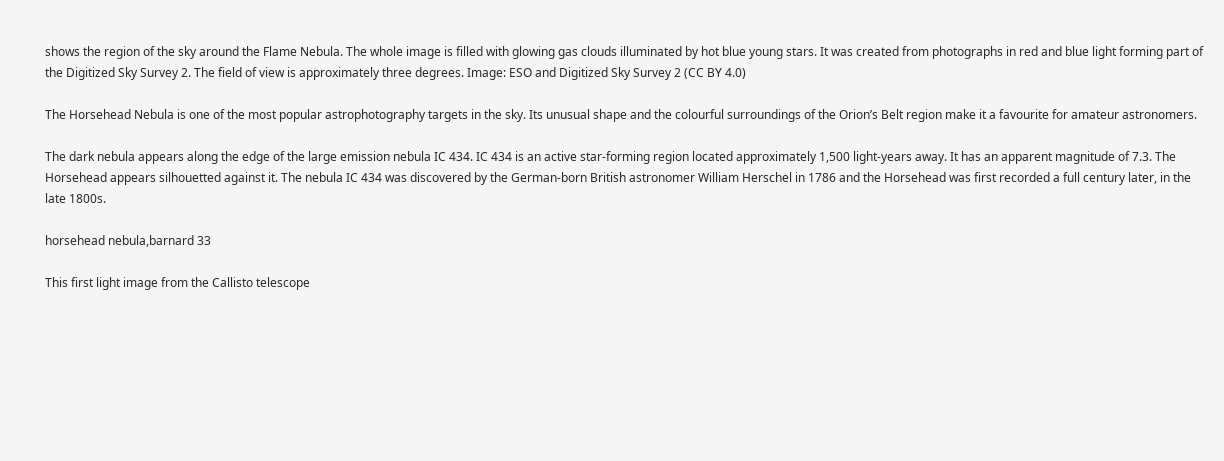shows the region of the sky around the Flame Nebula. The whole image is filled with glowing gas clouds illuminated by hot blue young stars. It was created from photographs in red and blue light forming part of the Digitized Sky Survey 2. The field of view is approximately three degrees. Image: ESO and Digitized Sky Survey 2 (CC BY 4.0)

The Horsehead Nebula is one of the most popular astrophotography targets in the sky. Its unusual shape and the colourful surroundings of the Orion’s Belt region make it a favourite for amateur astronomers.

The dark nebula appears along the edge of the large emission nebula IC 434. IC 434 is an active star-forming region located approximately 1,500 light-years away. It has an apparent magnitude of 7.3. The Horsehead appears silhouetted against it. The nebula IC 434 was discovered by the German-born British astronomer William Herschel in 1786 and the Horsehead was first recorded a full century later, in the late 1800s.

horsehead nebula,barnard 33

This first light image from the Callisto telescope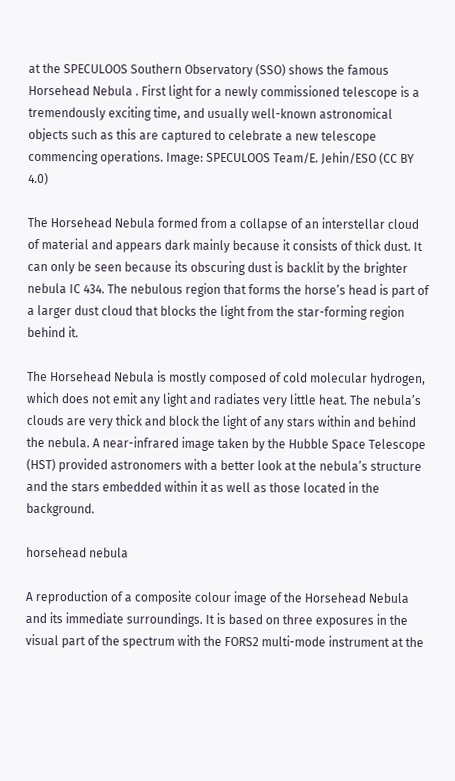at the SPECULOOS Southern Observatory (SSO) shows the famous Horsehead Nebula . First light for a newly commissioned telescope is a tremendously exciting time, and usually well-known astronomical objects such as this are captured to celebrate a new telescope commencing operations. Image: SPECULOOS Team/E. Jehin/ESO (CC BY 4.0)

The Horsehead Nebula formed from a collapse of an interstellar cloud of material and appears dark mainly because it consists of thick dust. It can only be seen because its obscuring dust is backlit by the brighter nebula IC 434. The nebulous region that forms the horse’s head is part of a larger dust cloud that blocks the light from the star-forming region behind it.

The Horsehead Nebula is mostly composed of cold molecular hydrogen, which does not emit any light and radiates very little heat. The nebula’s clouds are very thick and block the light of any stars within and behind the nebula. A near-infrared image taken by the Hubble Space Telescope (HST) provided astronomers with a better look at the nebula’s structure and the stars embedded within it as well as those located in the background.

horsehead nebula

A reproduction of a composite colour image of the Horsehead Nebula and its immediate surroundings. It is based on three exposures in the visual part of the spectrum with the FORS2 multi-mode instrument at the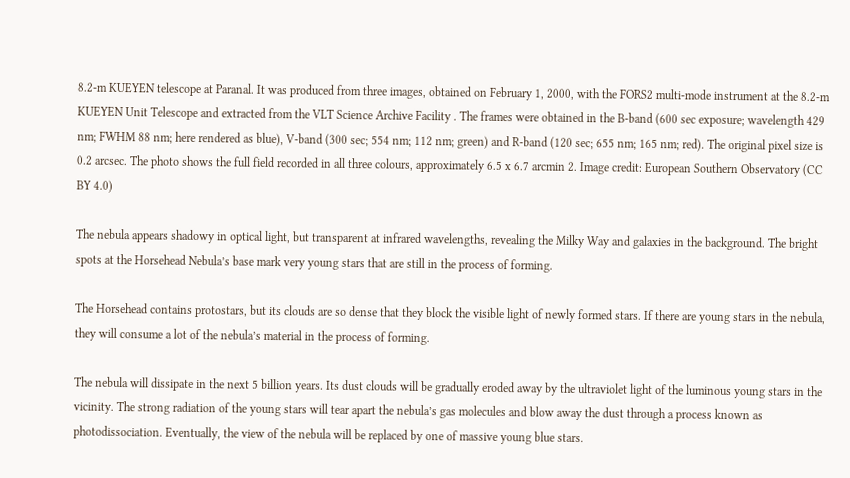8.2-m KUEYEN telescope at Paranal. It was produced from three images, obtained on February 1, 2000, with the FORS2 multi-mode instrument at the 8.2-m KUEYEN Unit Telescope and extracted from the VLT Science Archive Facility . The frames were obtained in the B-band (600 sec exposure; wavelength 429 nm; FWHM 88 nm; here rendered as blue), V-band (300 sec; 554 nm; 112 nm; green) and R-band (120 sec; 655 nm; 165 nm; red). The original pixel size is 0.2 arcsec. The photo shows the full field recorded in all three colours, approximately 6.5 x 6.7 arcmin 2. Image credit: European Southern Observatory (CC BY 4.0)

The nebula appears shadowy in optical light, but transparent at infrared wavelengths, revealing the Milky Way and galaxies in the background. The bright spots at the Horsehead Nebula’s base mark very young stars that are still in the process of forming.

The Horsehead contains protostars, but its clouds are so dense that they block the visible light of newly formed stars. If there are young stars in the nebula, they will consume a lot of the nebula’s material in the process of forming.

The nebula will dissipate in the next 5 billion years. Its dust clouds will be gradually eroded away by the ultraviolet light of the luminous young stars in the vicinity. The strong radiation of the young stars will tear apart the nebula’s gas molecules and blow away the dust through a process known as photodissociation. Eventually, the view of the nebula will be replaced by one of massive young blue stars.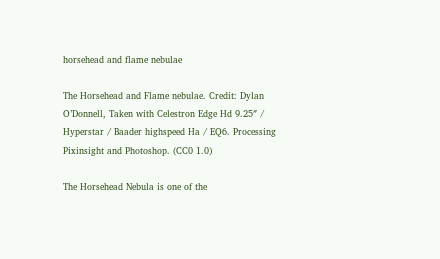horsehead and flame nebulae

The Horsehead and Flame nebulae. Credit: Dylan O’Donnell, Taken with Celestron Edge Hd 9.25″ / Hyperstar / Baader highspeed Ha / EQ6. Processing Pixinsight and Photoshop. (CC0 1.0)

The Horsehead Nebula is one of the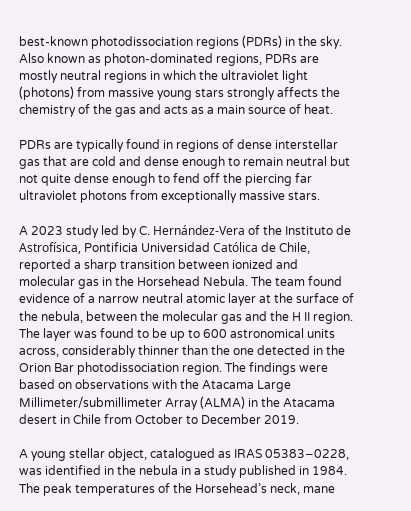best-known photodissociation regions (PDRs) in the sky. Also known as photon-dominated regions, PDRs are mostly neutral regions in which the ultraviolet light (photons) from massive young stars strongly affects the chemistry of the gas and acts as a main source of heat.

PDRs are typically found in regions of dense interstellar gas that are cold and dense enough to remain neutral but not quite dense enough to fend off the piercing far ultraviolet photons from exceptionally massive stars.

A 2023 study led by C. Hernández-Vera of the Instituto de Astrofísica, Pontificia Universidad Católica de Chile, reported a sharp transition between ionized and molecular gas in the Horsehead Nebula. The team found evidence of a narrow neutral atomic layer at the surface of the nebula, between the molecular gas and the H II region. The layer was found to be up to 600 astronomical units across, considerably thinner than the one detected in the Orion Bar photodissociation region. The findings were based on observations with the Atacama Large Millimeter/submillimeter Array (ALMA) in the Atacama desert in Chile from October to December 2019.

A young stellar object, catalogued as IRAS 05383−0228, was identified in the nebula in a study published in 1984. The peak temperatures of the Horsehead’s neck, mane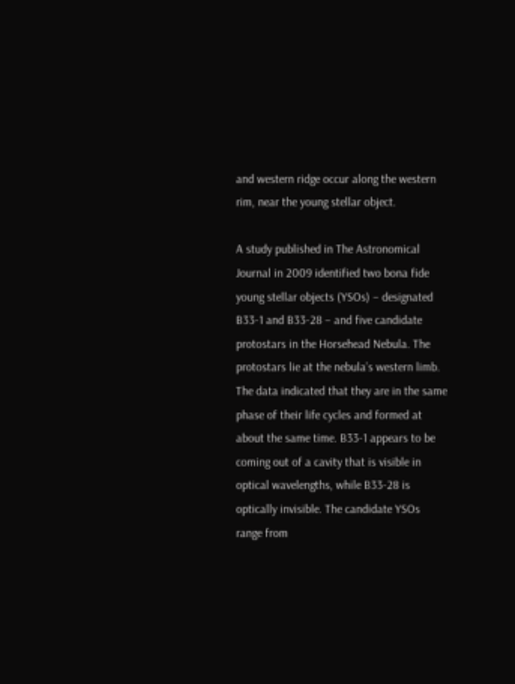and western ridge occur along the western rim, near the young stellar object.

A study published in The Astronomical Journal in 2009 identified two bona fide young stellar objects (YSOs) – designated B33-1 and B33-28 – and five candidate protostars in the Horsehead Nebula. The protostars lie at the nebula’s western limb. The data indicated that they are in the same phase of their life cycles and formed at about the same time. B33-1 appears to be coming out of a cavity that is visible in optical wavelengths, while B33-28 is optically invisible. The candidate YSOs range from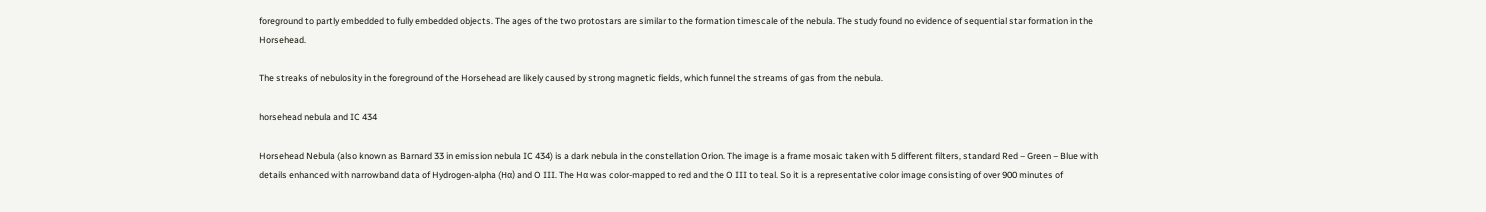foreground to partly embedded to fully embedded objects. The ages of the two protostars are similar to the formation timescale of the nebula. The study found no evidence of sequential star formation in the Horsehead.

The streaks of nebulosity in the foreground of the Horsehead are likely caused by strong magnetic fields, which funnel the streams of gas from the nebula.

horsehead nebula and IC 434

Horsehead Nebula (also known as Barnard 33 in emission nebula IC 434) is a dark nebula in the constellation Orion. The image is a frame mosaic taken with 5 different filters, standard Red – Green – Blue with details enhanced with narrowband data of Hydrogen-alpha (Hα) and O III. The Hα was color-mapped to red and the O III to teal. So it is a representative color image consisting of over 900 minutes of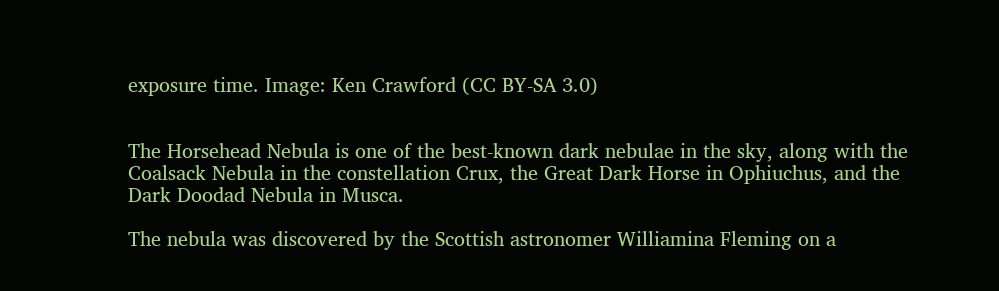exposure time. Image: Ken Crawford (CC BY-SA 3.0)


The Horsehead Nebula is one of the best-known dark nebulae in the sky, along with the Coalsack Nebula in the constellation Crux, the Great Dark Horse in Ophiuchus, and the Dark Doodad Nebula in Musca.

The nebula was discovered by the Scottish astronomer Williamina Fleming on a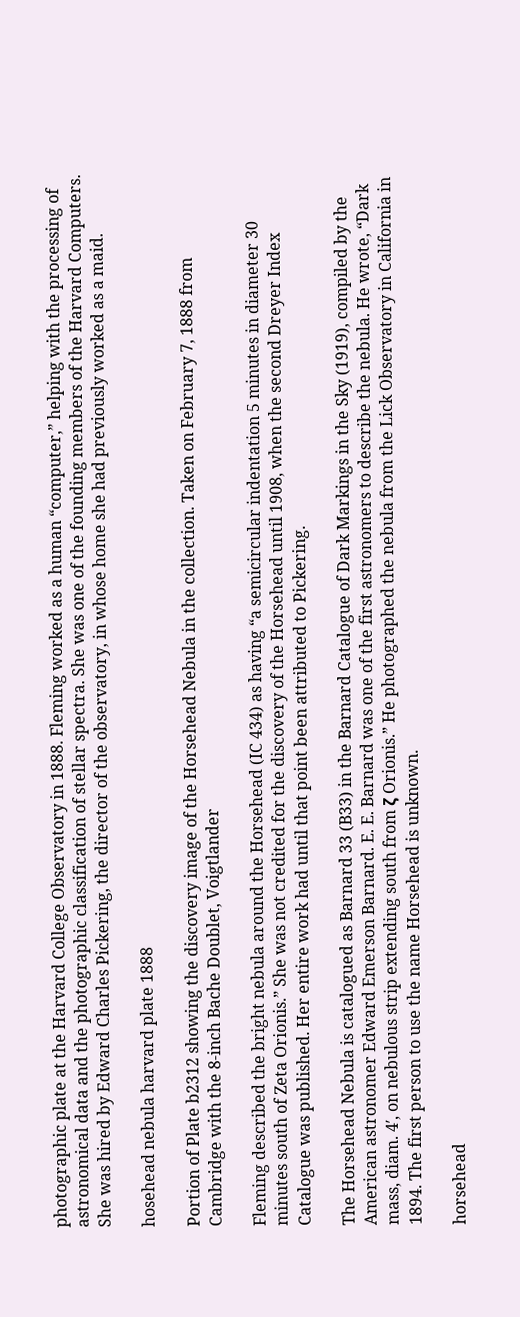photographic plate at the Harvard College Observatory in 1888. Fleming worked as a human “computer,” helping with the processing of astronomical data and the photographic classification of stellar spectra. She was one of the founding members of the Harvard Computers. She was hired by Edward Charles Pickering, the director of the observatory, in whose home she had previously worked as a maid.

hosehead nebula harvard plate 1888

Portion of Plate b2312 showing the discovery image of the Horsehead Nebula in the collection. Taken on February 7, 1888 from Cambridge with the 8-inch Bache Doublet, Voigtlander

Fleming described the bright nebula around the Horsehead (IC 434) as having “a semicircular indentation 5 minutes in diameter 30 minutes south of Zeta Orionis.” She was not credited for the discovery of the Horsehead until 1908, when the second Dreyer Index Catalogue was published. Her entire work had until that point been attributed to Pickering.

The Horsehead Nebula is catalogued as Barnard 33 (B33) in the Barnard Catalogue of Dark Markings in the Sky (1919), compiled by the American astronomer Edward Emerson Barnard. E. E. Barnard was one of the first astronomers to describe the nebula. He wrote, “Dark mass, diam. 4′, on nebulous strip extending south from ζ Orionis.” He photographed the nebula from the Lick Observatory in California in 1894. The first person to use the name Horsehead is unknown.

horsehead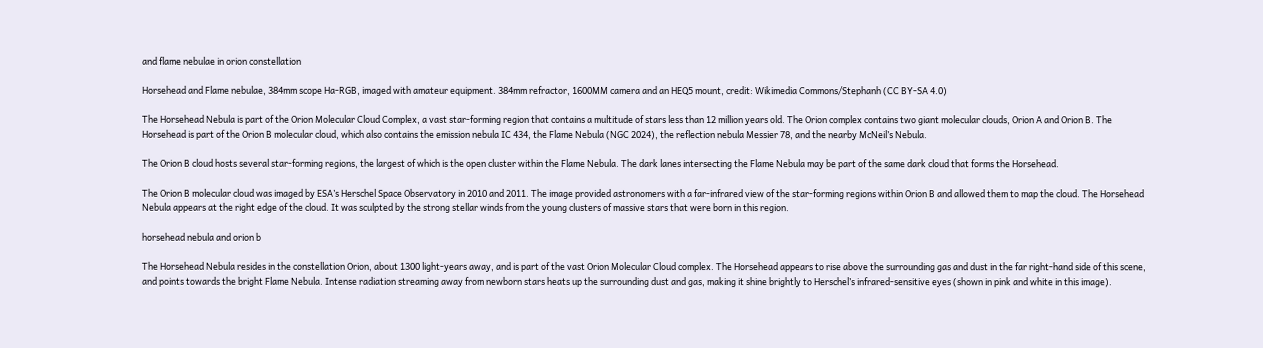and flame nebulae in orion constellation

Horsehead and Flame nebulae, 384mm scope Ha-RGB, imaged with amateur equipment. 384mm refractor, 1600MM camera and an HEQ5 mount, credit: Wikimedia Commons/Stephanh (CC BY-SA 4.0)

The Horsehead Nebula is part of the Orion Molecular Cloud Complex, a vast star-forming region that contains a multitude of stars less than 12 million years old. The Orion complex contains two giant molecular clouds, Orion A and Orion B. The Horsehead is part of the Orion B molecular cloud, which also contains the emission nebula IC 434, the Flame Nebula (NGC 2024), the reflection nebula Messier 78, and the nearby McNeil’s Nebula.

The Orion B cloud hosts several star-forming regions, the largest of which is the open cluster within the Flame Nebula. The dark lanes intersecting the Flame Nebula may be part of the same dark cloud that forms the Horsehead.

The Orion B molecular cloud was imaged by ESA’s Herschel Space Observatory in 2010 and 2011. The image provided astronomers with a far-infrared view of the star-forming regions within Orion B and allowed them to map the cloud. The Horsehead Nebula appears at the right edge of the cloud. It was sculpted by the strong stellar winds from the young clusters of massive stars that were born in this region.

horsehead nebula and orion b

The Horsehead Nebula resides in the constellation Orion, about 1300 light-years away, and is part of the vast Orion Molecular Cloud complex. The Horsehead appears to rise above the surrounding gas and dust in the far right-hand side of this scene, and points towards the bright Flame Nebula. Intense radiation streaming away from newborn stars heats up the surrounding dust and gas, making it shine brightly to Herschel’s infrared-sensitive eyes (shown in pink and white in this image).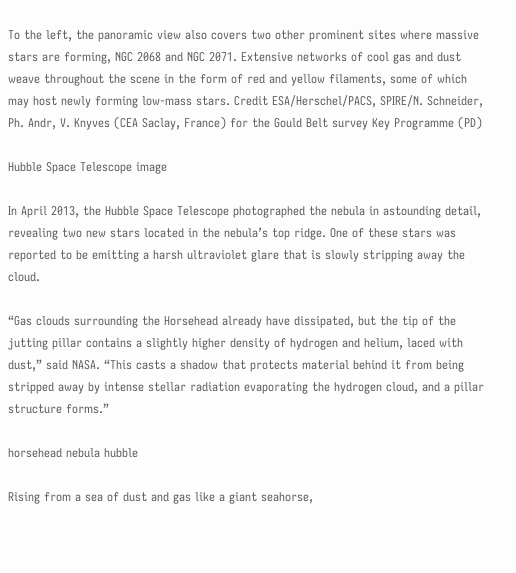To the left, the panoramic view also covers two other prominent sites where massive stars are forming, NGC 2068 and NGC 2071. Extensive networks of cool gas and dust weave throughout the scene in the form of red and yellow filaments, some of which may host newly forming low-mass stars. Credit ESA/Herschel/PACS, SPIRE/N. Schneider, Ph. Andr, V. Knyves (CEA Saclay, France) for the Gould Belt survey Key Programme (PD)

Hubble Space Telescope image

In April 2013, the Hubble Space Telescope photographed the nebula in astounding detail, revealing two new stars located in the nebula’s top ridge. One of these stars was reported to be emitting a harsh ultraviolet glare that is slowly stripping away the cloud.

“Gas clouds surrounding the Horsehead already have dissipated, but the tip of the jutting pillar contains a slightly higher density of hydrogen and helium, laced with dust,” said NASA. “This casts a shadow that protects material behind it from being stripped away by intense stellar radiation evaporating the hydrogen cloud, and a pillar structure forms.”

horsehead nebula hubble

Rising from a sea of dust and gas like a giant seahorse,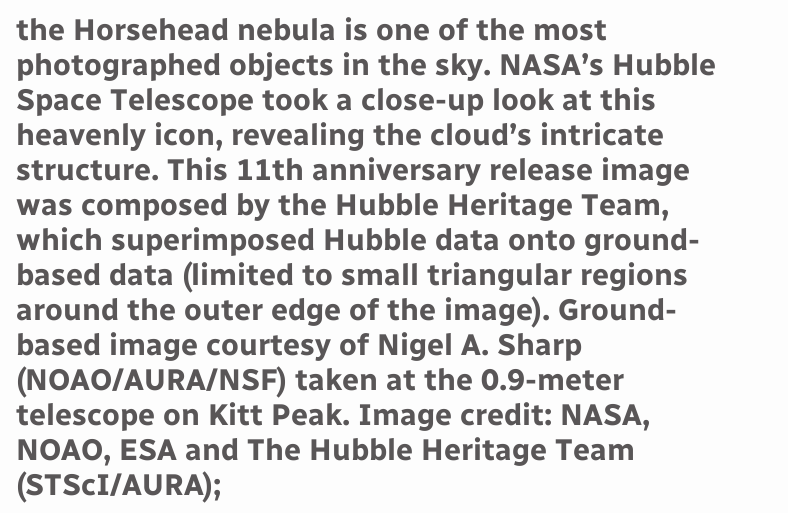the Horsehead nebula is one of the most photographed objects in the sky. NASA’s Hubble Space Telescope took a close-up look at this heavenly icon, revealing the cloud’s intricate structure. This 11th anniversary release image was composed by the Hubble Heritage Team, which superimposed Hubble data onto ground-based data (limited to small triangular regions around the outer edge of the image). Ground-based image courtesy of Nigel A. Sharp (NOAO/AURA/NSF) taken at the 0.9-meter telescope on Kitt Peak. Image credit: NASA, NOAO, ESA and The Hubble Heritage Team (STScI/AURA);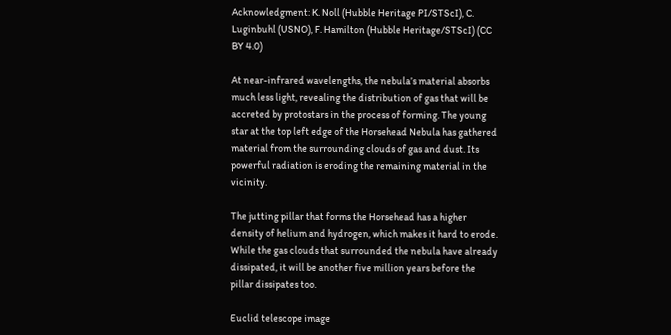Acknowledgment: K. Noll (Hubble Heritage PI/STScI), C. Luginbuhl (USNO), F. Hamilton (Hubble Heritage/STScI) (CC BY 4.0)

At near-infrared wavelengths, the nebula’s material absorbs much less light, revealing the distribution of gas that will be accreted by protostars in the process of forming. The young star at the top left edge of the Horsehead Nebula has gathered material from the surrounding clouds of gas and dust. Its powerful radiation is eroding the remaining material in the vicinity.

The jutting pillar that forms the Horsehead has a higher density of helium and hydrogen, which makes it hard to erode. While the gas clouds that surrounded the nebula have already dissipated, it will be another five million years before the pillar dissipates too.

Euclid telescope image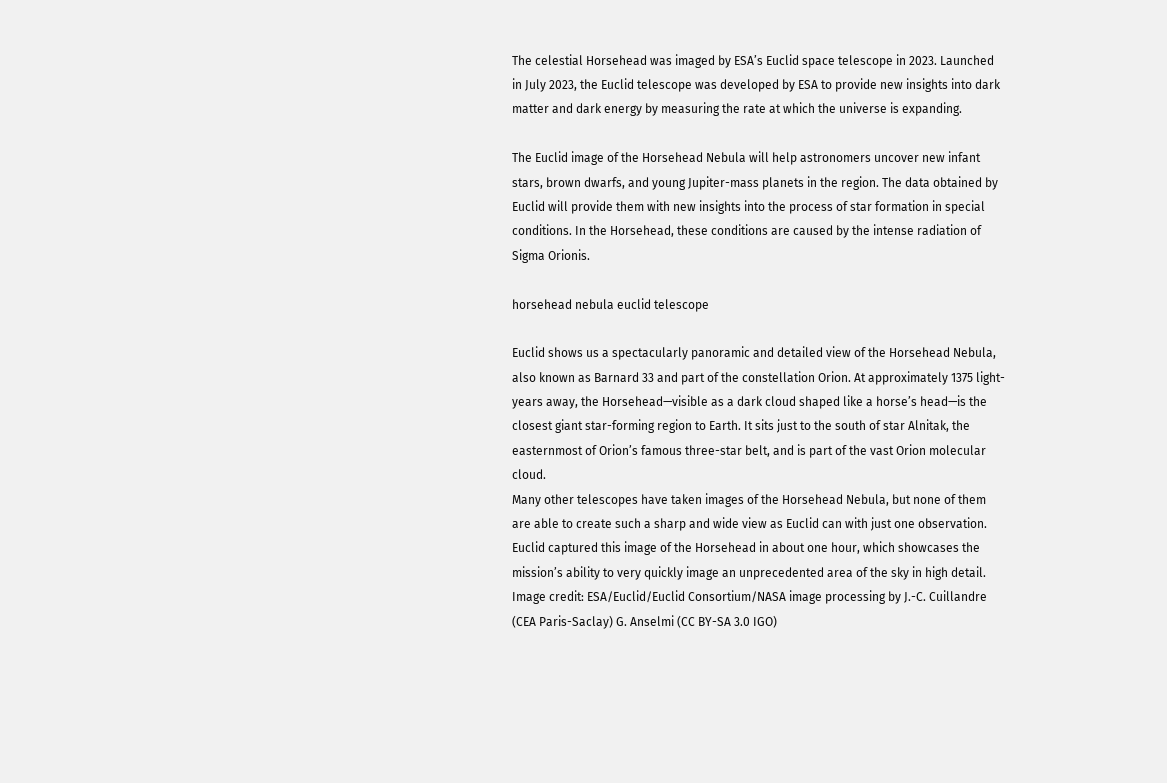The celestial Horsehead was imaged by ESA’s Euclid space telescope in 2023. Launched in July 2023, the Euclid telescope was developed by ESA to provide new insights into dark matter and dark energy by measuring the rate at which the universe is expanding.

The Euclid image of the Horsehead Nebula will help astronomers uncover new infant stars, brown dwarfs, and young Jupiter-mass planets in the region. The data obtained by Euclid will provide them with new insights into the process of star formation in special conditions. In the Horsehead, these conditions are caused by the intense radiation of Sigma Orionis.

horsehead nebula euclid telescope

Euclid shows us a spectacularly panoramic and detailed view of the Horsehead Nebula, also known as Barnard 33 and part of the constellation Orion. At approximately 1375 light-years away, the Horsehead—visible as a dark cloud shaped like a horse’s head—is the closest giant star-forming region to Earth. It sits just to the south of star Alnitak, the easternmost of Orion’s famous three-star belt, and is part of the vast Orion molecular cloud.
Many other telescopes have taken images of the Horsehead Nebula, but none of them are able to create such a sharp and wide view as Euclid can with just one observation. Euclid captured this image of the Horsehead in about one hour, which showcases the mission’s ability to very quickly image an unprecedented area of the sky in high detail. Image credit: ESA/Euclid/Euclid Consortium/NASA image processing by J.-C. Cuillandre (CEA Paris-Saclay) G. Anselmi (CC BY-SA 3.0 IGO)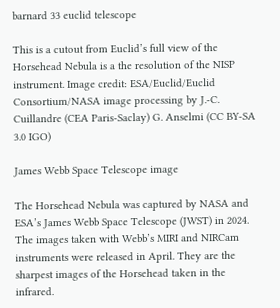barnard 33 euclid telescope

This is a cutout from Euclid’s full view of the Horsehead Nebula is a the resolution of the NISP instrument. Image credit: ESA/Euclid/Euclid Consortium/NASA image processing by J.-C. Cuillandre (CEA Paris-Saclay) G. Anselmi (CC BY-SA 3.0 IGO)

James Webb Space Telescope image

The Horsehead Nebula was captured by NASA and ESA’s James Webb Space Telescope (JWST) in 2024. The images taken with Webb’s MIRI and NIRCam instruments were released in April. They are the sharpest images of the Horsehead taken in the infrared.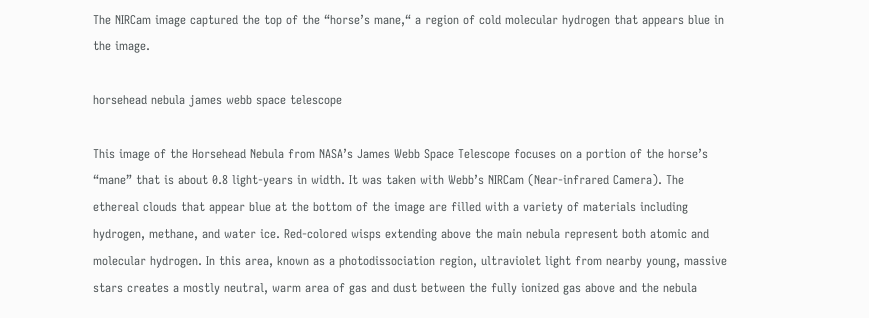The NIRCam image captured the top of the “horse’s mane,“ a region of cold molecular hydrogen that appears blue in the image.

horsehead nebula james webb space telescope

This image of the Horsehead Nebula from NASA’s James Webb Space Telescope focuses on a portion of the horse’s “mane” that is about 0.8 light-years in width. It was taken with Webb’s NIRCam (Near-infrared Camera). The ethereal clouds that appear blue at the bottom of the image are filled with a variety of materials including hydrogen, methane, and water ice. Red-colored wisps extending above the main nebula represent both atomic and molecular hydrogen. In this area, known as a photodissociation region, ultraviolet light from nearby young, massive stars creates a mostly neutral, warm area of gas and dust between the fully ionized gas above and the nebula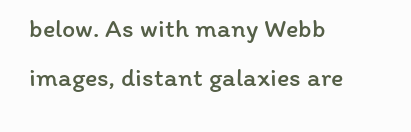below. As with many Webb images, distant galaxies are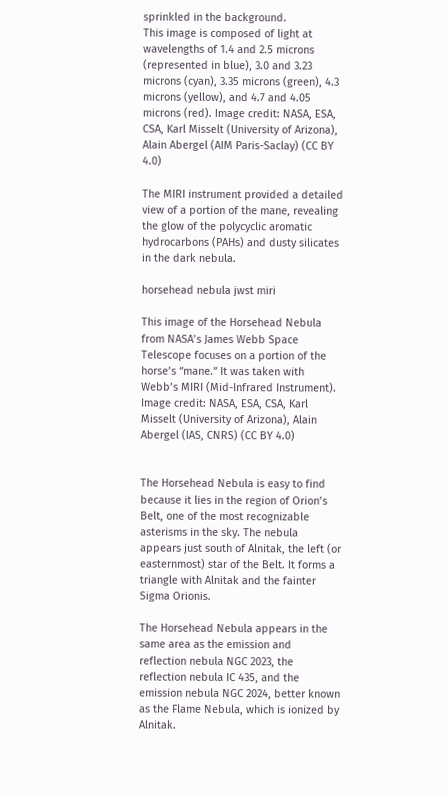sprinkled in the background.
This image is composed of light at wavelengths of 1.4 and 2.5 microns (represented in blue), 3.0 and 3.23 microns (cyan), 3.35 microns (green), 4.3 microns (yellow), and 4.7 and 4.05 microns (red). Image credit: NASA, ESA, CSA, Karl Misselt (University of Arizona), Alain Abergel (AIM Paris-Saclay) (CC BY 4.0)

The MIRI instrument provided a detailed view of a portion of the mane, revealing the glow of the polycyclic aromatic hydrocarbons (PAHs) and dusty silicates in the dark nebula.

horsehead nebula jwst miri

This image of the Horsehead Nebula from NASA’s James Webb Space Telescope focuses on a portion of the horse’s “mane.” It was taken with Webb’s MIRI (Mid-Infrared Instrument). Image credit: NASA, ESA, CSA, Karl Misselt (University of Arizona), Alain Abergel (IAS, CNRS) (CC BY 4.0)


The Horsehead Nebula is easy to find because it lies in the region of Orion’s Belt, one of the most recognizable asterisms in the sky. The nebula appears just south of Alnitak, the left (or easternmost) star of the Belt. It forms a triangle with Alnitak and the fainter Sigma Orionis.

The Horsehead Nebula appears in the same area as the emission and reflection nebula NGC 2023, the reflection nebula IC 435, and the emission nebula NGC 2024, better known as the Flame Nebula, which is ionized by Alnitak.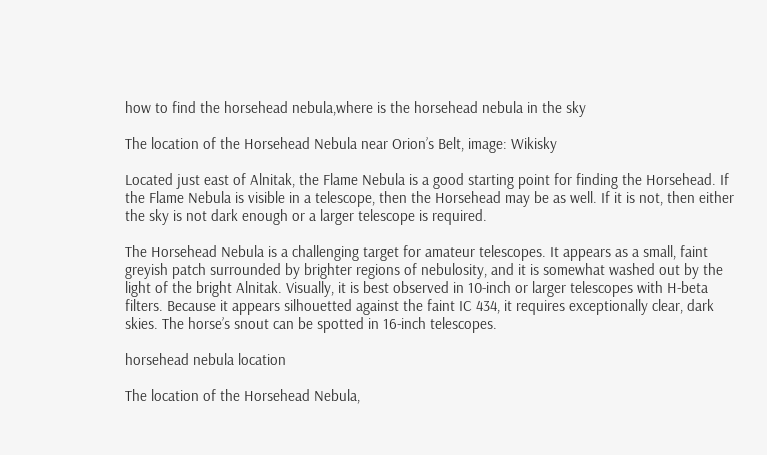how to find the horsehead nebula,where is the horsehead nebula in the sky

The location of the Horsehead Nebula near Orion’s Belt, image: Wikisky

Located just east of Alnitak, the Flame Nebula is a good starting point for finding the Horsehead. If the Flame Nebula is visible in a telescope, then the Horsehead may be as well. If it is not, then either the sky is not dark enough or a larger telescope is required.

The Horsehead Nebula is a challenging target for amateur telescopes. It appears as a small, faint greyish patch surrounded by brighter regions of nebulosity, and it is somewhat washed out by the light of the bright Alnitak. Visually, it is best observed in 10-inch or larger telescopes with H-beta filters. Because it appears silhouetted against the faint IC 434, it requires exceptionally clear, dark skies. The horse’s snout can be spotted in 16-inch telescopes.

horsehead nebula location

The location of the Horsehead Nebula,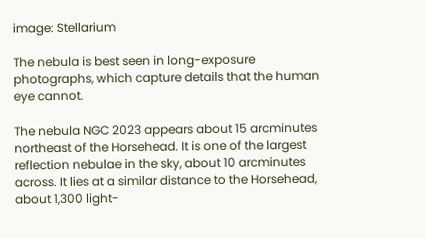image: Stellarium

The nebula is best seen in long-exposure photographs, which capture details that the human eye cannot.

The nebula NGC 2023 appears about 15 arcminutes northeast of the Horsehead. It is one of the largest reflection nebulae in the sky, about 10 arcminutes across. It lies at a similar distance to the Horsehead, about 1,300 light-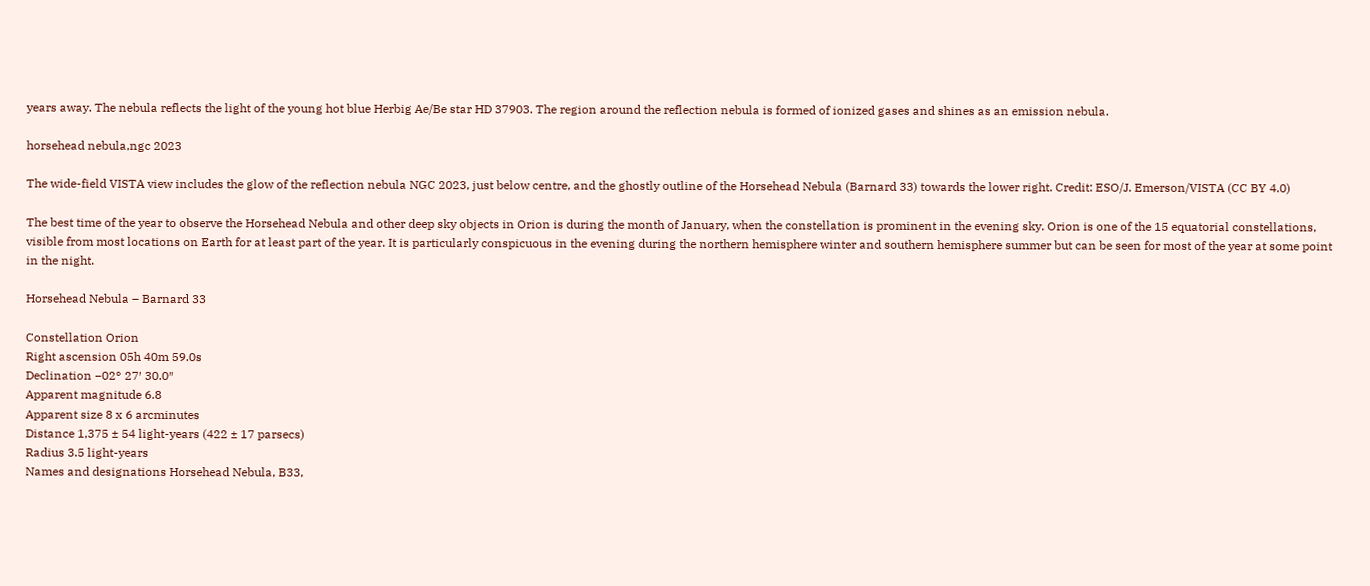years away. The nebula reflects the light of the young hot blue Herbig Ae/Be star HD 37903. The region around the reflection nebula is formed of ionized gases and shines as an emission nebula.

horsehead nebula,ngc 2023

The wide-field VISTA view includes the glow of the reflection nebula NGC 2023, just below centre, and the ghostly outline of the Horsehead Nebula (Barnard 33) towards the lower right. Credit: ESO/J. Emerson/VISTA (CC BY 4.0)

The best time of the year to observe the Horsehead Nebula and other deep sky objects in Orion is during the month of January, when the constellation is prominent in the evening sky. Orion is one of the 15 equatorial constellations, visible from most locations on Earth for at least part of the year. It is particularly conspicuous in the evening during the northern hemisphere winter and southern hemisphere summer but can be seen for most of the year at some point in the night.

Horsehead Nebula – Barnard 33

Constellation Orion
Right ascension 05h 40m 59.0s
Declination −02° 27′ 30.0″
Apparent magnitude 6.8
Apparent size 8 x 6 arcminutes
Distance 1,375 ± 54 light-years (422 ± 17 parsecs)
Radius 3.5 light-years
Names and designations Horsehead Nebula, B33,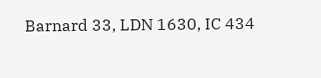Barnard 33, LDN 1630, IC 434